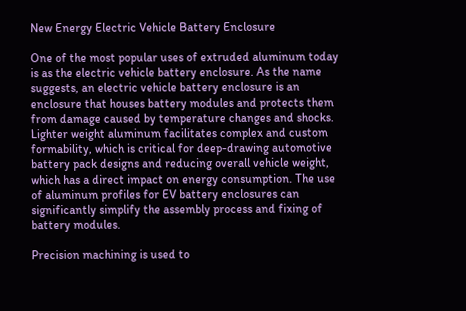New Energy Electric Vehicle Battery Enclosure

One of the most popular uses of extruded aluminum today is as the electric vehicle battery enclosure. As the name suggests, an electric vehicle battery enclosure is an enclosure that houses battery modules and protects them from damage caused by temperature changes and shocks. Lighter weight aluminum facilitates complex and custom formability, which is critical for deep-drawing automotive battery pack designs and reducing overall vehicle weight, which has a direct impact on energy consumption. The use of aluminum profiles for EV battery enclosures can significantly simplify the assembly process and fixing of battery modules.

Precision machining is used to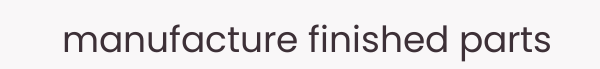manufacture finished parts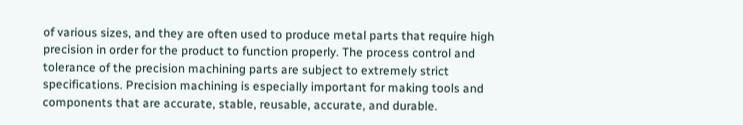of various sizes, and they are often used to produce metal parts that require high precision in order for the product to function properly. The process control and tolerance of the precision machining parts are subject to extremely strict specifications. Precision machining is especially important for making tools and components that are accurate, stable, reusable, accurate, and durable.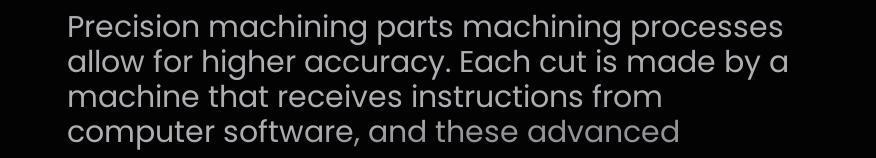Precision machining parts machining processes allow for higher accuracy. Each cut is made by a machine that receives instructions from computer software, and these advanced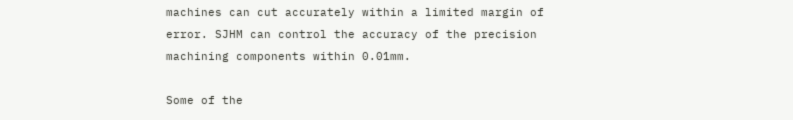machines can cut accurately within a limited margin of error. SJHM can control the accuracy of the precision machining components within 0.01mm.

Some of the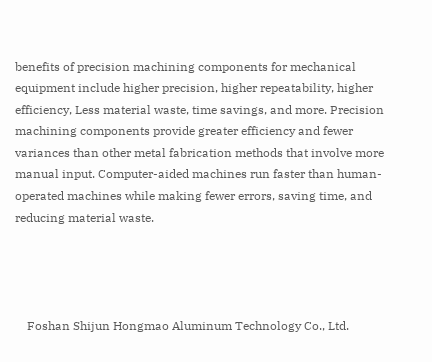benefits of precision machining components for mechanical equipment include higher precision, higher repeatability, higher efficiency, Less material waste, time savings, and more. Precision machining components provide greater efficiency and fewer variances than other metal fabrication methods that involve more manual input. Computer-aided machines run faster than human-operated machines while making fewer errors, saving time, and reducing material waste.




    Foshan Shijun Hongmao Aluminum Technology Co., Ltd.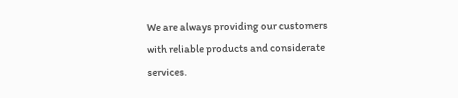We are always providing our customers with reliable products and considerate services.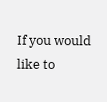If you would like to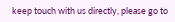keep touch with us directly, please go to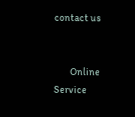contact us


        Online Service